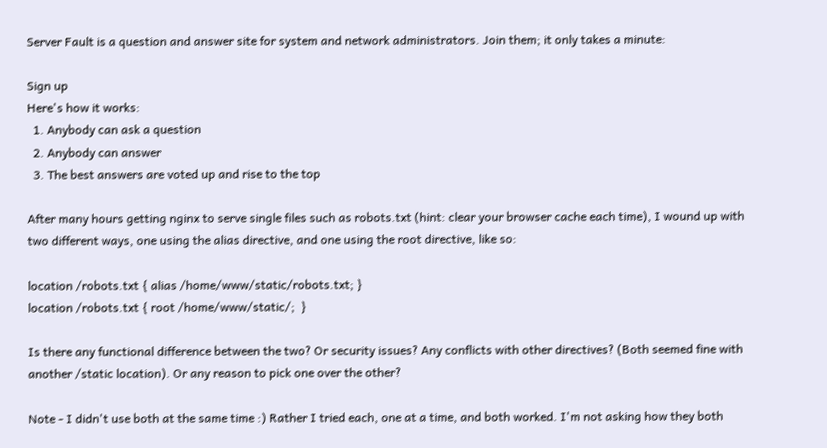Server Fault is a question and answer site for system and network administrators. Join them; it only takes a minute:

Sign up
Here's how it works:
  1. Anybody can ask a question
  2. Anybody can answer
  3. The best answers are voted up and rise to the top

After many hours getting nginx to serve single files such as robots.txt (hint: clear your browser cache each time), I wound up with two different ways, one using the alias directive, and one using the root directive, like so:

location /robots.txt { alias /home/www/static/robots.txt; }
location /robots.txt { root /home/www/static/;  }

Is there any functional difference between the two? Or security issues? Any conflicts with other directives? (Both seemed fine with another /static location). Or any reason to pick one over the other?

Note - I didn't use both at the same time :) Rather I tried each, one at a time, and both worked. I'm not asking how they both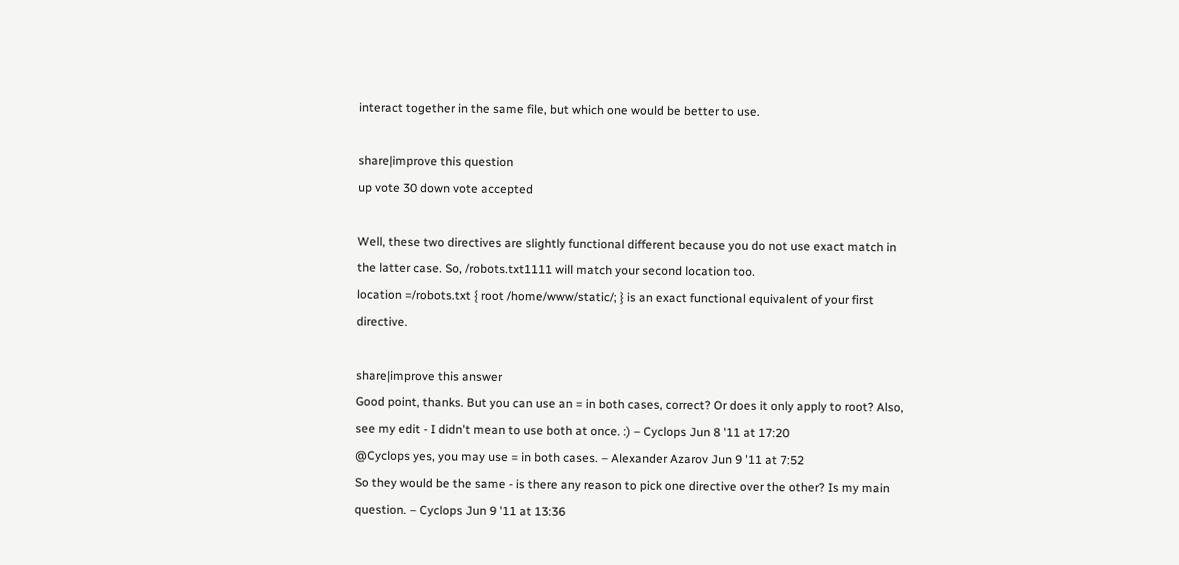interact together in the same file, but which one would be better to use.

share|improve this question
up vote 30 down vote accepted

Well, these two directives are slightly functional different because you do not use exact match in the latter case. So, /robots.txt1111 will match your second location too.
location =/robots.txt { root /home/www/static/; } is an exact functional equivalent of your first directive.

share|improve this answer
Good point, thanks. But you can use an = in both cases, correct? Or does it only apply to root? Also, see my edit - I didn't mean to use both at once. :) – Cyclops Jun 8 '11 at 17:20
@Cyclops yes, you may use = in both cases. – Alexander Azarov Jun 9 '11 at 7:52
So they would be the same - is there any reason to pick one directive over the other? Is my main question. – Cyclops Jun 9 '11 at 13:36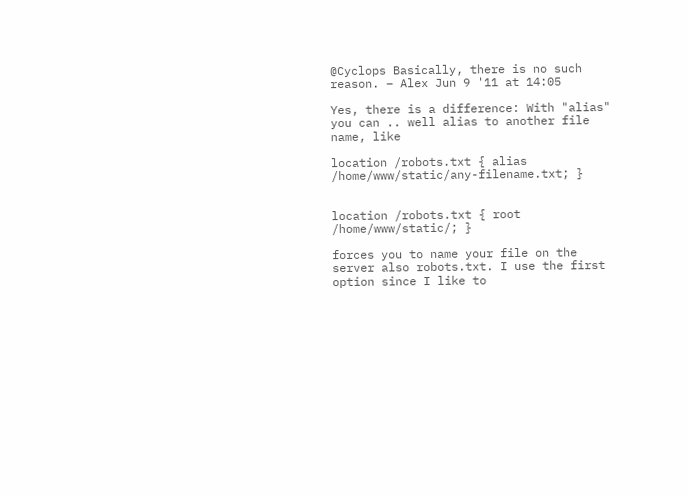@Cyclops Basically, there is no such reason. – Alex Jun 9 '11 at 14:05

Yes, there is a difference: With "alias" you can .. well alias to another file name, like

location /robots.txt { alias /home/www/static/any-filename.txt; }


location /robots.txt { root /home/www/static/; }

forces you to name your file on the server also robots.txt. I use the first option since I like to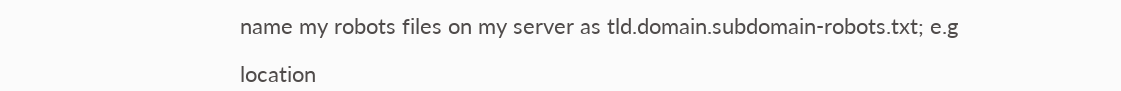name my robots files on my server as tld.domain.subdomain-robots.txt; e.g

location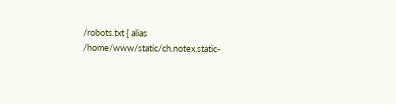/robots.txt { alias /home/www/static/ch.notex.static-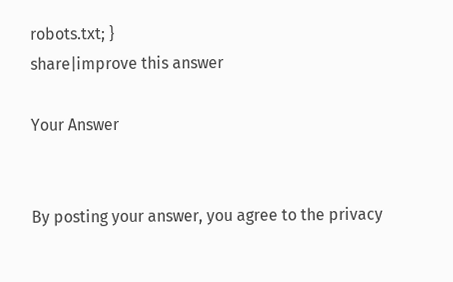robots.txt; }
share|improve this answer

Your Answer


By posting your answer, you agree to the privacy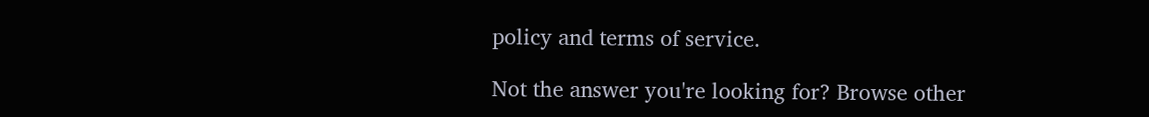policy and terms of service.

Not the answer you're looking for? Browse other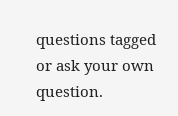questions tagged or ask your own question.